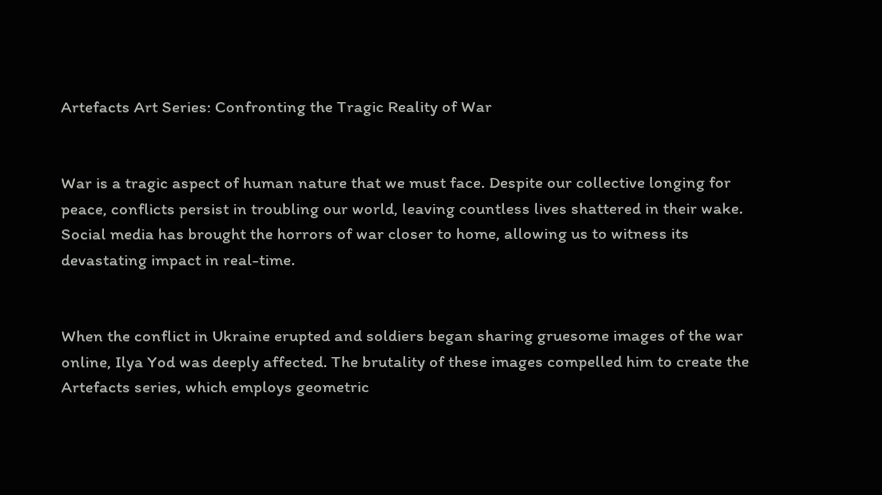Artefacts Art Series: Confronting the Tragic Reality of War


War is a tragic aspect of human nature that we must face. Despite our collective longing for peace, conflicts persist in troubling our world, leaving countless lives shattered in their wake. Social media has brought the horrors of war closer to home, allowing us to witness its devastating impact in real-time.


When the conflict in Ukraine erupted and soldiers began sharing gruesome images of the war online, Ilya Yod was deeply affected. The brutality of these images compelled him to create the Artefacts series, which employs geometric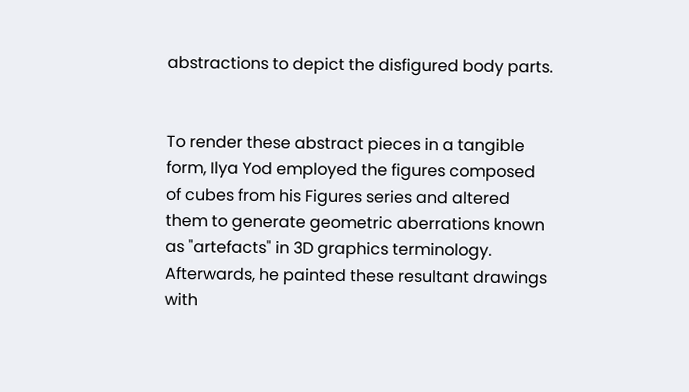abstractions to depict the disfigured body parts.


To render these abstract pieces in a tangible form, Ilya Yod employed the figures composed of cubes from his Figures series and altered them to generate geometric aberrations known as "artefacts" in 3D graphics terminology. Afterwards, he painted these resultant drawings with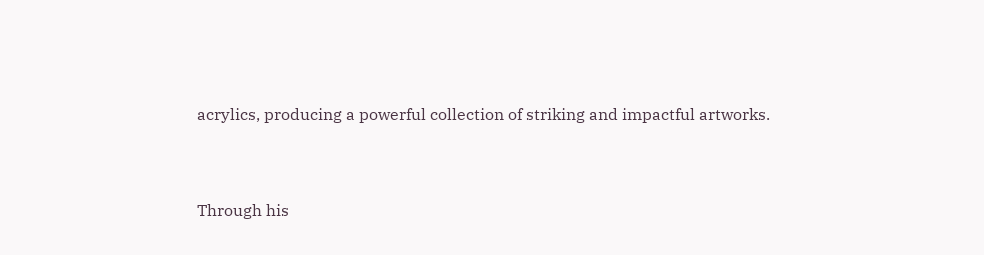acrylics, producing a powerful collection of striking and impactful artworks.


Through his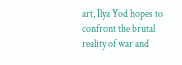art, Ilya Yod hopes to confront the brutal reality of war and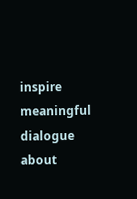inspire meaningful dialogue about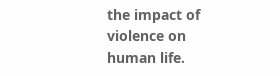the impact of violence on human life.